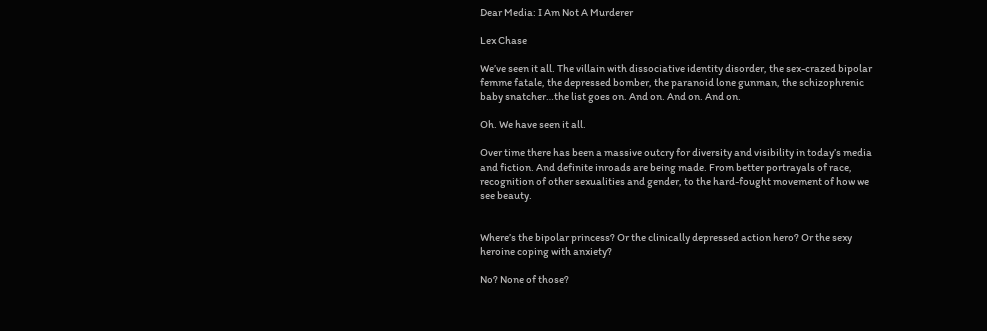Dear Media: I Am Not A Murderer

Lex Chase

We’ve seen it all. The villain with dissociative identity disorder, the sex-crazed bipolar femme fatale, the depressed bomber, the paranoid lone gunman, the schizophrenic baby snatcher…the list goes on. And on. And on. And on.

Oh. We have seen it all.

Over time there has been a massive outcry for diversity and visibility in today’s media and fiction. And definite inroads are being made. From better portrayals of race, recognition of other sexualities and gender, to the hard-fought movement of how we see beauty.


Where’s the bipolar princess? Or the clinically depressed action hero? Or the sexy heroine coping with anxiety?

No? None of those?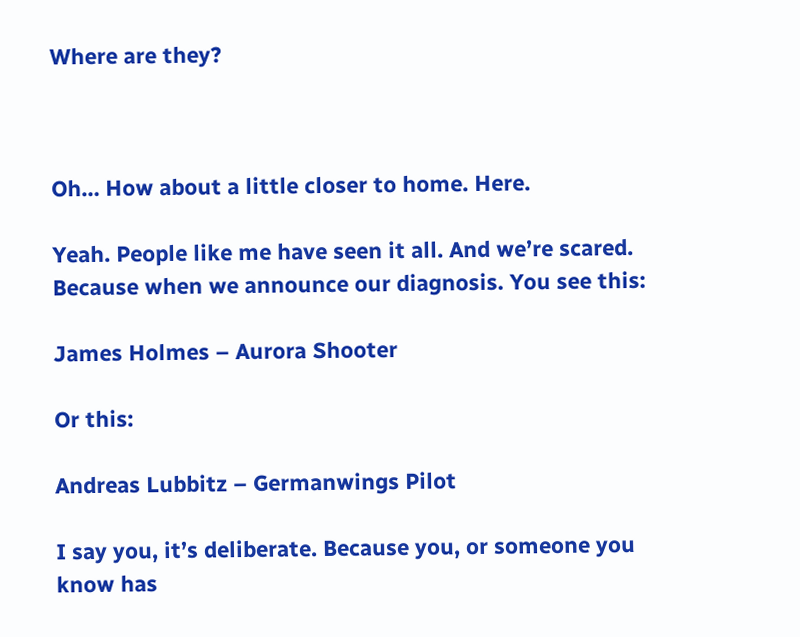Where are they?



Oh… How about a little closer to home. Here.

Yeah. People like me have seen it all. And we’re scared. Because when we announce our diagnosis. You see this:

James Holmes – Aurora Shooter

Or this:

Andreas Lubbitz – Germanwings Pilot

I say you, it’s deliberate. Because you, or someone you know has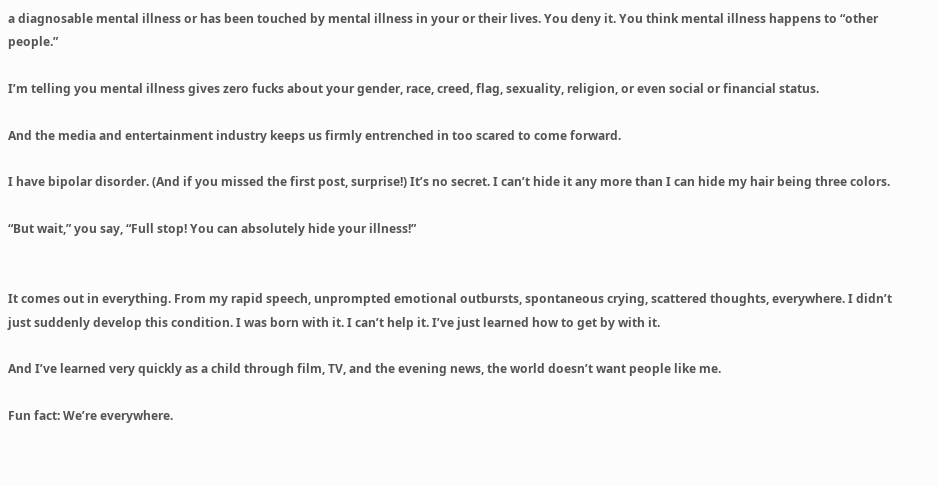a diagnosable mental illness or has been touched by mental illness in your or their lives. You deny it. You think mental illness happens to “other people.”

I’m telling you mental illness gives zero fucks about your gender, race, creed, flag, sexuality, religion, or even social or financial status.

And the media and entertainment industry keeps us firmly entrenched in too scared to come forward.

I have bipolar disorder. (And if you missed the first post, surprise!) It’s no secret. I can’t hide it any more than I can hide my hair being three colors.

“But wait,” you say, “Full stop! You can absolutely hide your illness!”


It comes out in everything. From my rapid speech, unprompted emotional outbursts, spontaneous crying, scattered thoughts, everywhere. I didn’t just suddenly develop this condition. I was born with it. I can’t help it. I’ve just learned how to get by with it.

And I’ve learned very quickly as a child through film, TV, and the evening news, the world doesn’t want people like me.

Fun fact: We’re everywhere.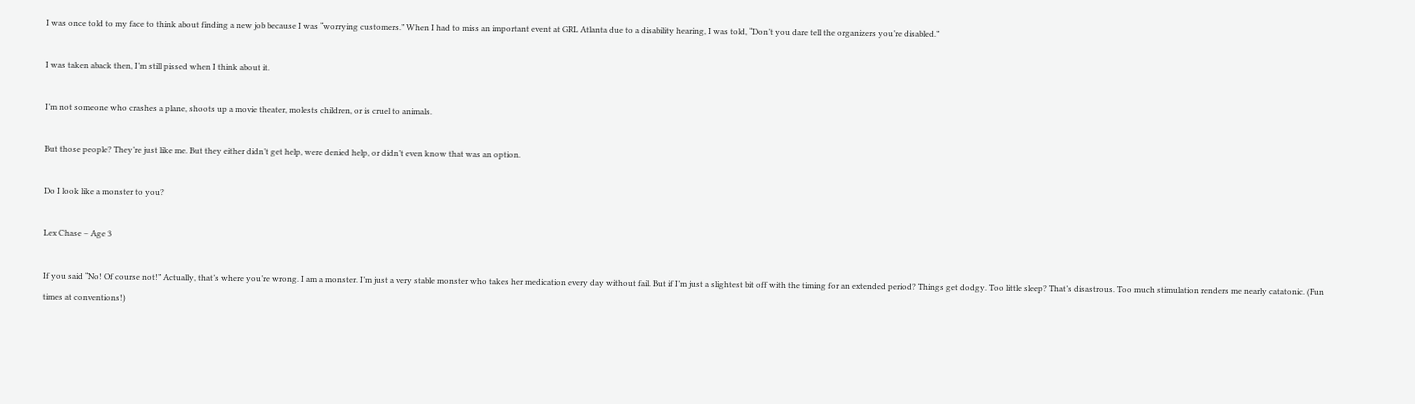I was once told to my face to think about finding a new job because I was “worrying customers.” When I had to miss an important event at GRL Atlanta due to a disability hearing, I was told, “Don’t you dare tell the organizers you’re disabled.”

I was taken aback then, I’m still pissed when I think about it.

I’m not someone who crashes a plane, shoots up a movie theater, molests children, or is cruel to animals.

But those people? They’re just like me. But they either didn’t get help, were denied help, or didn’t even know that was an option.

Do I look like a monster to you?

Lex Chase – Age 3

If you said “No! Of course not!” Actually, that’s where you’re wrong. I am a monster. I’m just a very stable monster who takes her medication every day without fail. But if I’m just a slightest bit off with the timing for an extended period? Things get dodgy. Too little sleep? That’s disastrous. Too much stimulation renders me nearly catatonic. (Fun times at conventions!)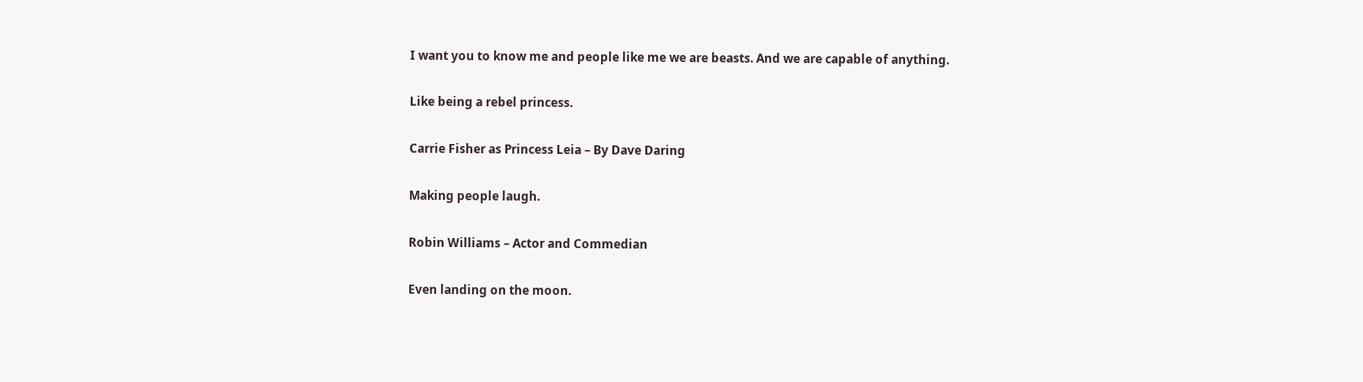I want you to know me and people like me we are beasts. And we are capable of anything.

Like being a rebel princess.

Carrie Fisher as Princess Leia – By Dave Daring

Making people laugh.

Robin Williams – Actor and Commedian

Even landing on the moon.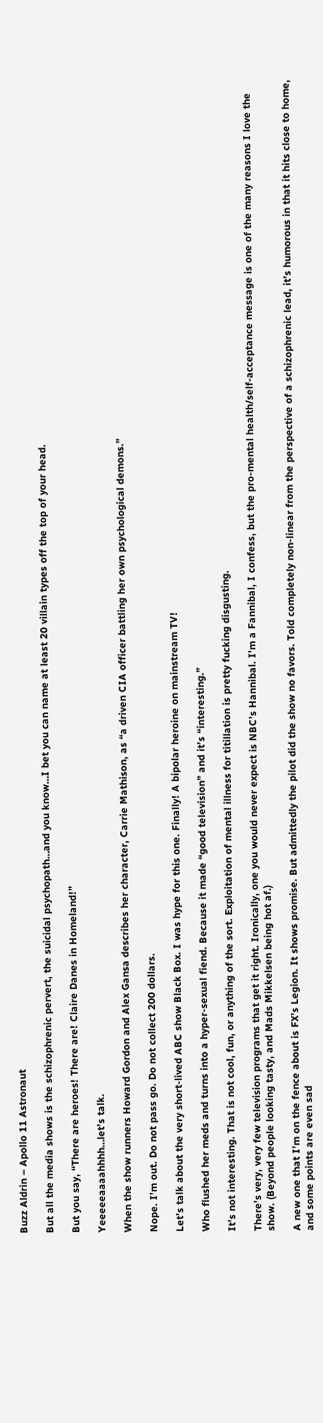Buzz Aldrin – Apollo 11 Astronaut

But all the media shows is the schizophrenic pervert, the suicidal psychopath…and you know…I bet you can name at least 20 villain types off the top of your head.

But you say, “There are heroes! There are! Claire Danes in Homeland!”

Yeeeeeaaaahhhh…let’s talk.

When the show runners Howard Gordon and Alex Gansa describes her character, Carrie Mathison, as “a driven CIA officer battling her own psychological demons.”

Nope. I’m out. Do not pass go. Do not collect 200 dollars.

Let’s talk about the very short-lived ABC show Black Box. I was hype for this one. Finally! A bipolar heroine on mainstream TV!

Who flushed her meds and turns into a hyper-sexual fiend. Because it made “good television” and it’s “interesting.”

It’s not interesting. That is not cool, fun, or anything of the sort. Exploitation of mental illness for titillation is pretty fucking disgusting.

There’s very, very few television programs that get it right. Ironically, one you would never expect is NBC’s Hannibal. I’m a Fannibal, I confess, but the pro-mental health/self-acceptance message is one of the many reasons I love the show. (Beyond people looking tasty, and Mads Mikkelsen being hot af.)

A new one that I’m on the fence about is FX’s Legion. It shows promise. But admittedly the pilot did the show no favors. Told completely non-linear from the perspective of a schizophrenic lead, it’s humorous in that it hits close to home, and some points are even sad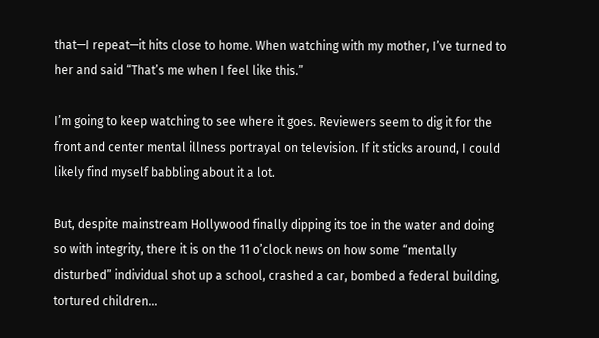that—I repeat—it hits close to home. When watching with my mother, I’ve turned to her and said “That’s me when I feel like this.”

I’m going to keep watching to see where it goes. Reviewers seem to dig it for the front and center mental illness portrayal on television. If it sticks around, I could likely find myself babbling about it a lot.

But, despite mainstream Hollywood finally dipping its toe in the water and doing so with integrity, there it is on the 11 o’clock news on how some “mentally disturbed” individual shot up a school, crashed a car, bombed a federal building, tortured children…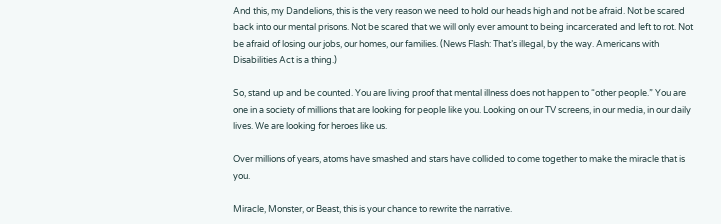And this, my Dandelions, this is the very reason we need to hold our heads high and not be afraid. Not be scared back into our mental prisons. Not be scared that we will only ever amount to being incarcerated and left to rot. Not be afraid of losing our jobs, our homes, our families. (News Flash: That’s illegal, by the way. Americans with Disabilities Act is a thing.)

So, stand up and be counted. You are living proof that mental illness does not happen to “other people.” You are one in a society of millions that are looking for people like you. Looking on our TV screens, in our media, in our daily lives. We are looking for heroes like us.

Over millions of years, atoms have smashed and stars have collided to come together to make the miracle that is you.

Miracle, Monster, or Beast, this is your chance to rewrite the narrative.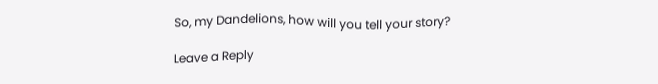So, my Dandelions, how will you tell your story?

Leave a Reply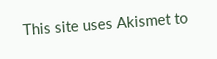This site uses Akismet to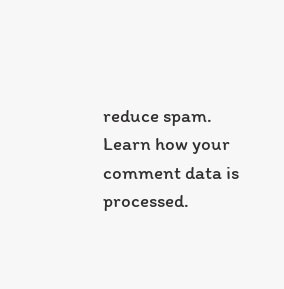reduce spam. Learn how your comment data is processed.